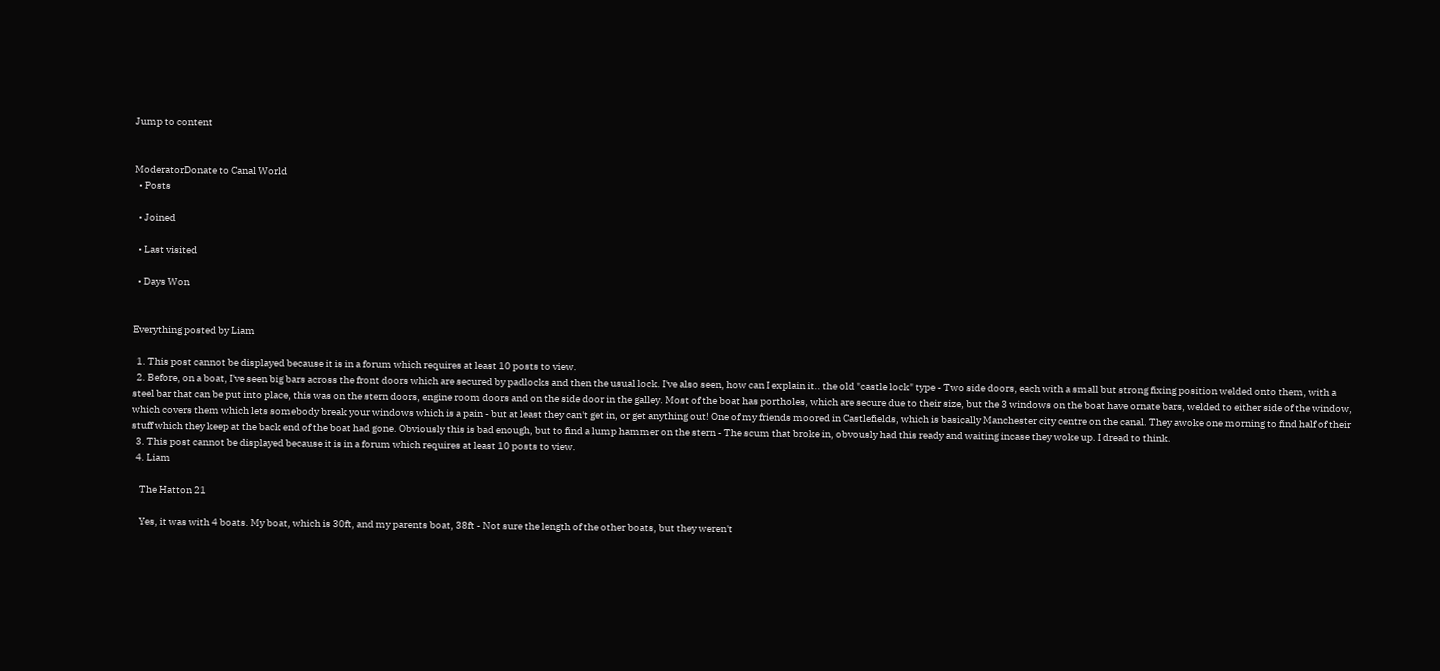Jump to content


ModeratorDonate to Canal World
  • Posts

  • Joined

  • Last visited

  • Days Won


Everything posted by Liam

  1. This post cannot be displayed because it is in a forum which requires at least 10 posts to view.
  2. Before, on a boat, I've seen big bars across the front doors which are secured by padlocks and then the usual lock. I've also seen, how can I explain it.. the old "castle lock" type - Two side doors, each with a small but strong fixing position welded onto them, with a steel bar that can be put into place, this was on the stern doors, engine room doors and on the side door in the galley. Most of the boat has portholes, which are secure due to their size, but the 3 windows on the boat have ornate bars, welded to either side of the window, which covers them which lets somebody break your windows which is a pain - but at least they can't get in, or get anything out! One of my friends moored in Castlefields, which is basically Manchester city centre on the canal. They awoke one morning to find half of their stuff which they keep at the back end of the boat had gone. Obviously this is bad enough, but to find a lump hammer on the stern - The scum that broke in, obvously had this ready and waiting incase they woke up. I dread to think.
  3. This post cannot be displayed because it is in a forum which requires at least 10 posts to view.
  4. Liam

    The Hatton 21

    Yes, it was with 4 boats. My boat, which is 30ft, and my parents boat, 38ft - Not sure the length of the other boats, but they weren't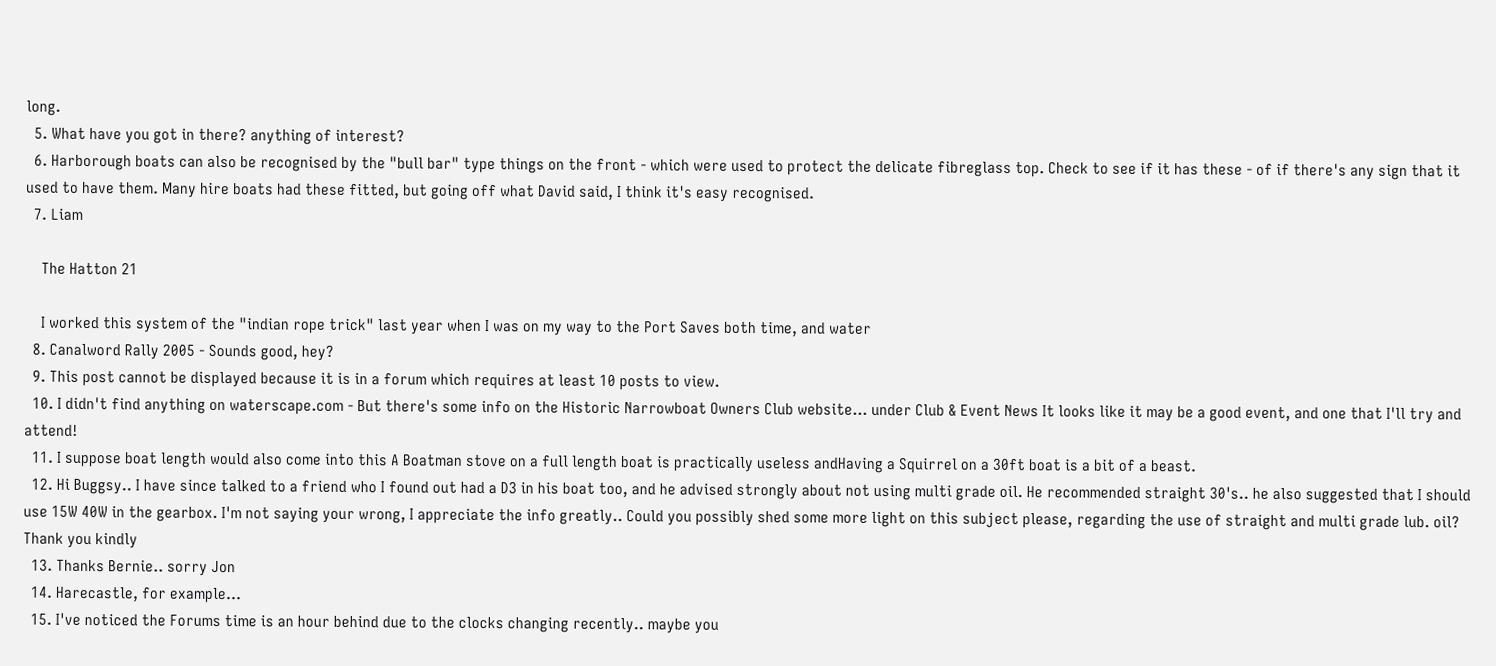long.
  5. What have you got in there? anything of interest?
  6. Harborough boats can also be recognised by the "bull bar" type things on the front - which were used to protect the delicate fibreglass top. Check to see if it has these - of if there's any sign that it used to have them. Many hire boats had these fitted, but going off what David said, I think it's easy recognised.
  7. Liam

    The Hatton 21

    I worked this system of the "indian rope trick" last year when I was on my way to the Port Saves both time, and water
  8. Canalword Rally 2005 - Sounds good, hey?
  9. This post cannot be displayed because it is in a forum which requires at least 10 posts to view.
  10. I didn't find anything on waterscape.com - But there's some info on the Historic Narrowboat Owners Club website... under Club & Event News It looks like it may be a good event, and one that I'll try and attend!
  11. I suppose boat length would also come into this A Boatman stove on a full length boat is practically useless andHaving a Squirrel on a 30ft boat is a bit of a beast.
  12. Hi Buggsy.. I have since talked to a friend who I found out had a D3 in his boat too, and he advised strongly about not using multi grade oil. He recommended straight 30's.. he also suggested that I should use 15W 40W in the gearbox. I'm not saying your wrong, I appreciate the info greatly.. Could you possibly shed some more light on this subject please, regarding the use of straight and multi grade lub. oil? Thank you kindly
  13. Thanks Bernie.. sorry Jon
  14. Harecastle, for example...
  15. I've noticed the Forums time is an hour behind due to the clocks changing recently.. maybe you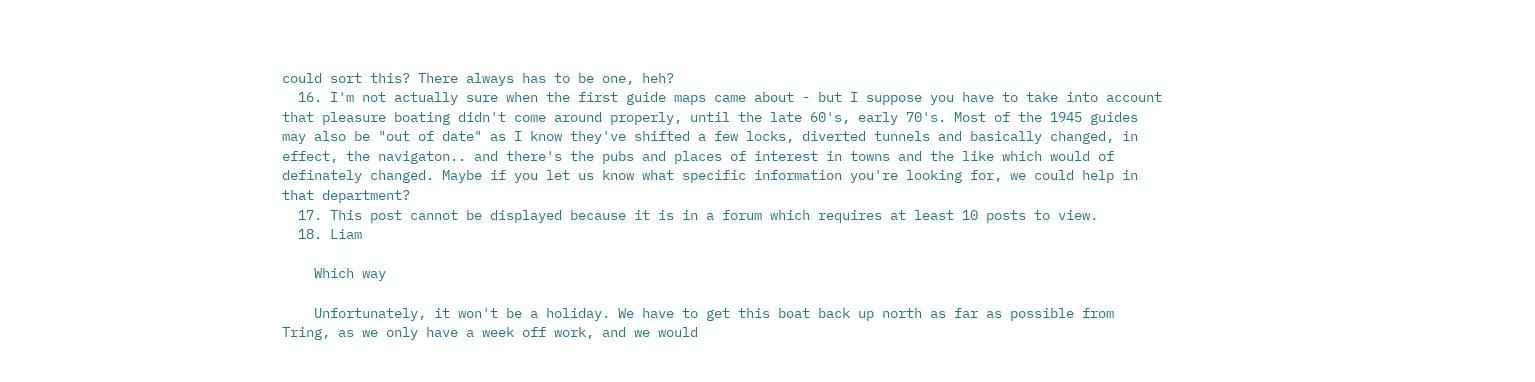could sort this? There always has to be one, heh?
  16. I'm not actually sure when the first guide maps came about - but I suppose you have to take into account that pleasure boating didn't come around properly, until the late 60's, early 70's. Most of the 1945 guides may also be "out of date" as I know they've shifted a few locks, diverted tunnels and basically changed, in effect, the navigaton.. and there's the pubs and places of interest in towns and the like which would of definately changed. Maybe if you let us know what specific information you're looking for, we could help in that department?
  17. This post cannot be displayed because it is in a forum which requires at least 10 posts to view.
  18. Liam

    Which way

    Unfortunately, it won't be a holiday. We have to get this boat back up north as far as possible from Tring, as we only have a week off work, and we would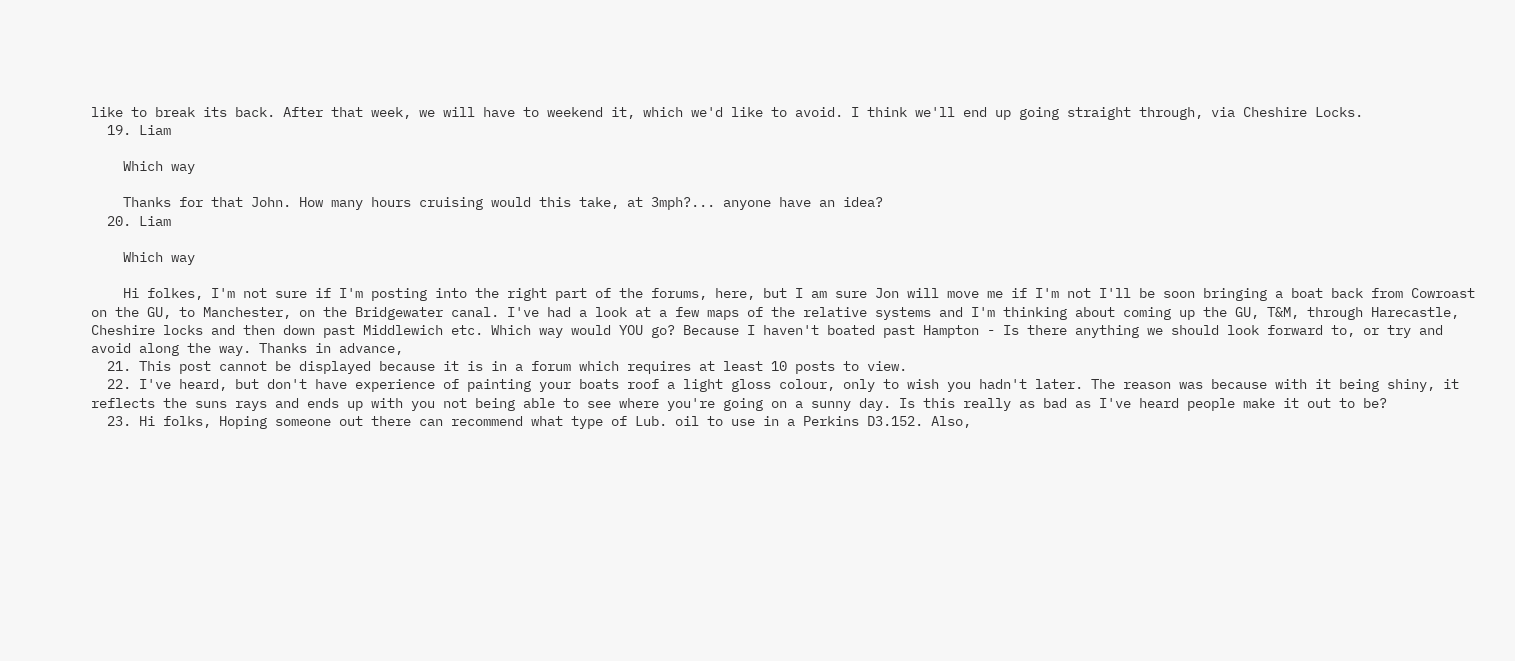like to break its back. After that week, we will have to weekend it, which we'd like to avoid. I think we'll end up going straight through, via Cheshire Locks.
  19. Liam

    Which way

    Thanks for that John. How many hours cruising would this take, at 3mph?... anyone have an idea?
  20. Liam

    Which way

    Hi folkes, I'm not sure if I'm posting into the right part of the forums, here, but I am sure Jon will move me if I'm not I'll be soon bringing a boat back from Cowroast on the GU, to Manchester, on the Bridgewater canal. I've had a look at a few maps of the relative systems and I'm thinking about coming up the GU, T&M, through Harecastle, Cheshire locks and then down past Middlewich etc. Which way would YOU go? Because I haven't boated past Hampton - Is there anything we should look forward to, or try and avoid along the way. Thanks in advance,
  21. This post cannot be displayed because it is in a forum which requires at least 10 posts to view.
  22. I've heard, but don't have experience of painting your boats roof a light gloss colour, only to wish you hadn't later. The reason was because with it being shiny, it reflects the suns rays and ends up with you not being able to see where you're going on a sunny day. Is this really as bad as I've heard people make it out to be?
  23. Hi folks, Hoping someone out there can recommend what type of Lub. oil to use in a Perkins D3.152. Also,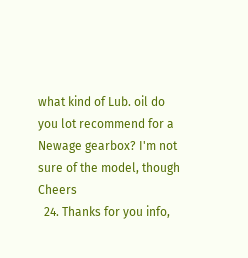what kind of Lub. oil do you lot recommend for a Newage gearbox? I'm not sure of the model, though Cheers
  24. Thanks for you info,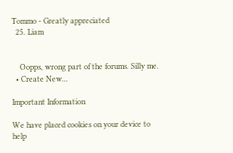Tommo - Greatly appreciated
  25. Liam


    Oopps, wrong part of the forums. Silly me.
  • Create New...

Important Information

We have placed cookies on your device to help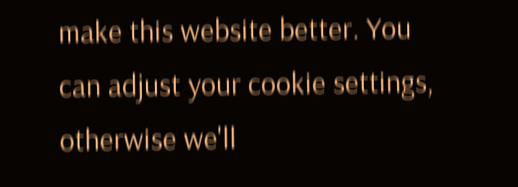make this website better. You can adjust your cookie settings, otherwise we'll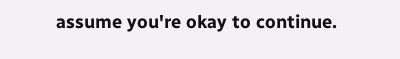assume you're okay to continue.